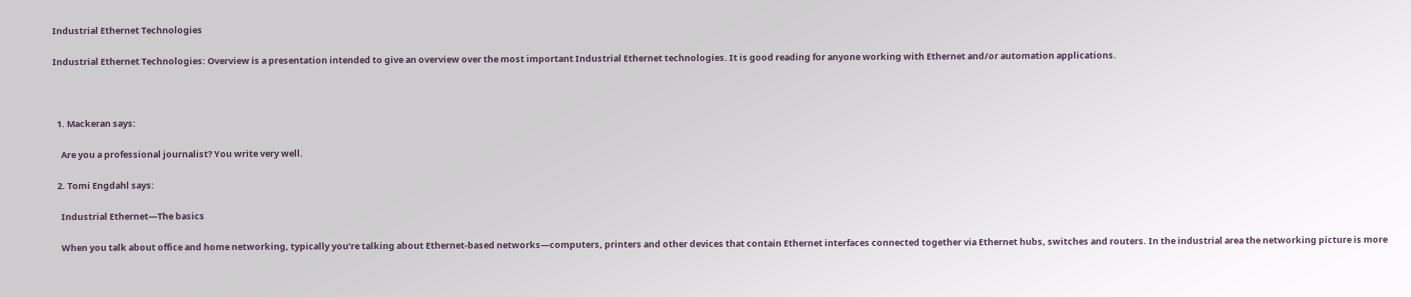Industrial Ethernet Technologies

Industrial Ethernet Technologies: Overview is a presentation intended to give an overview over the most important Industrial Ethernet technologies. It is good reading for anyone working with Ethernet and/or automation applications.



  1. Mackeran says:

    Are you a professional journalist? You write very well.

  2. Tomi Engdahl says:

    Industrial Ethernet—The basics

    When you talk about office and home networking, typically you’re talking about Ethernet-based networks—computers, printers and other devices that contain Ethernet interfaces connected together via Ethernet hubs, switches and routers. In the industrial area the networking picture is more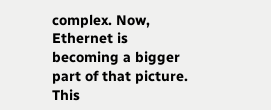complex. Now, Ethernet is becoming a bigger part of that picture. This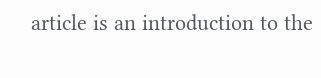article is an introduction to the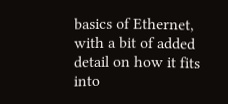basics of Ethernet, with a bit of added detail on how it fits into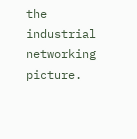the industrial networking picture.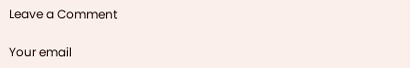Leave a Comment

Your email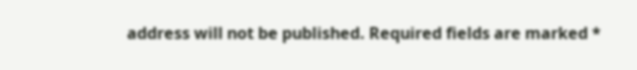address will not be published. Required fields are marked *